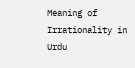Meaning of Irrationality in Urdu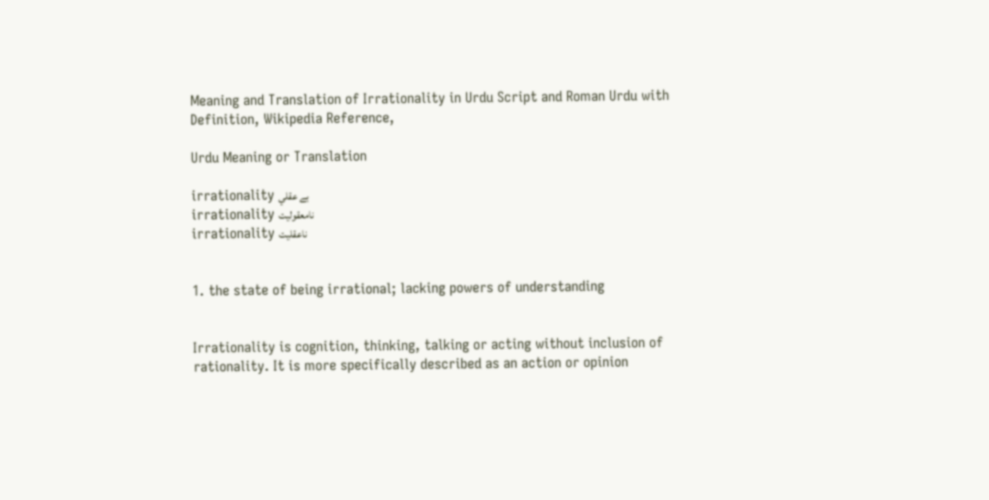Meaning and Translation of Irrationality in Urdu Script and Roman Urdu with Definition, Wikipedia Reference,

Urdu Meaning or Translation

irrationality بے عقلي
irrationality نامعقوليت
irrationality ناعقليت


1. the state of being irrational; lacking powers of understanding


Irrationality is cognition, thinking, talking or acting without inclusion of rationality. It is more specifically described as an action or opinion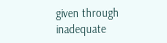given through inadequate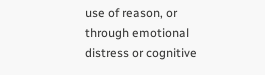use of reason, or through emotional distress or cognitive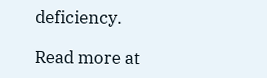deficiency.

Read more at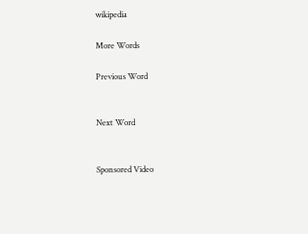wikipedia

More Words

Previous Word


Next Word


Sponsored Video